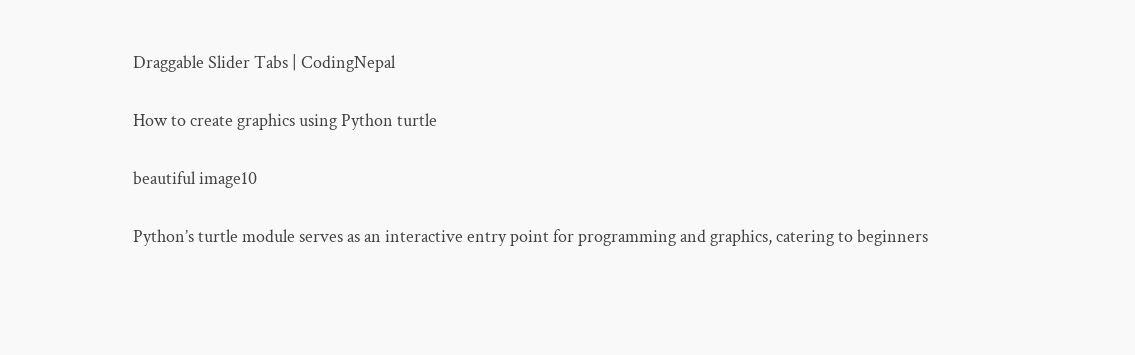Draggable Slider Tabs | CodingNepal

How to create graphics using Python turtle

beautiful image10

Python’s turtle module serves as an interactive entry point for programming and graphics, catering to beginners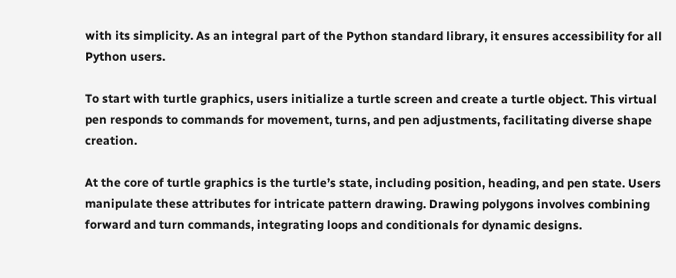with its simplicity. As an integral part of the Python standard library, it ensures accessibility for all Python users.

To start with turtle graphics, users initialize a turtle screen and create a turtle object. This virtual pen responds to commands for movement, turns, and pen adjustments, facilitating diverse shape creation.

At the core of turtle graphics is the turtle’s state, including position, heading, and pen state. Users manipulate these attributes for intricate pattern drawing. Drawing polygons involves combining forward and turn commands, integrating loops and conditionals for dynamic designs.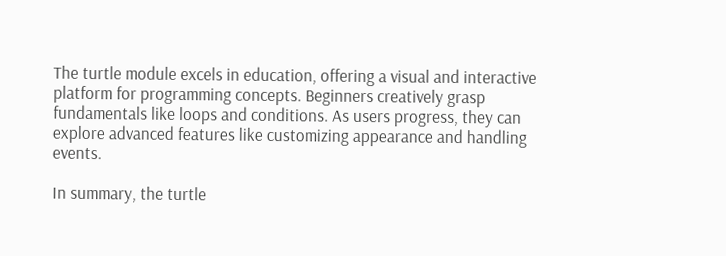The turtle module excels in education, offering a visual and interactive platform for programming concepts. Beginners creatively grasp fundamentals like loops and conditions. As users progress, they can explore advanced features like customizing appearance and handling events.

In summary, the turtle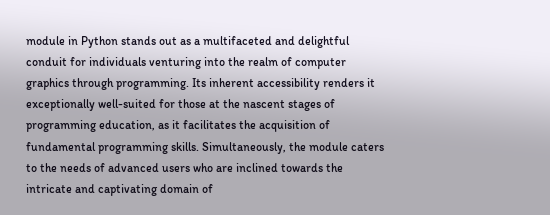module in Python stands out as a multifaceted and delightful conduit for individuals venturing into the realm of computer graphics through programming. Its inherent accessibility renders it exceptionally well-suited for those at the nascent stages of programming education, as it facilitates the acquisition of fundamental programming skills. Simultaneously, the module caters to the needs of advanced users who are inclined towards the intricate and captivating domain of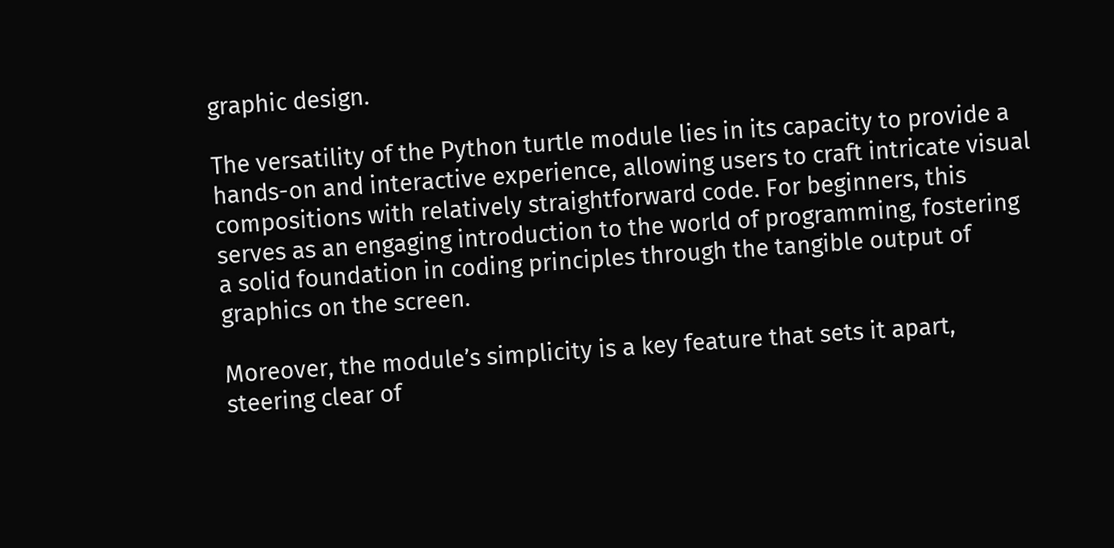graphic design.

The versatility of the Python turtle module lies in its capacity to provide a hands-on and interactive experience, allowing users to craft intricate visual compositions with relatively straightforward code. For beginners, this serves as an engaging introduction to the world of programming, fostering a solid foundation in coding principles through the tangible output of graphics on the screen.

Moreover, the module’s simplicity is a key feature that sets it apart, steering clear of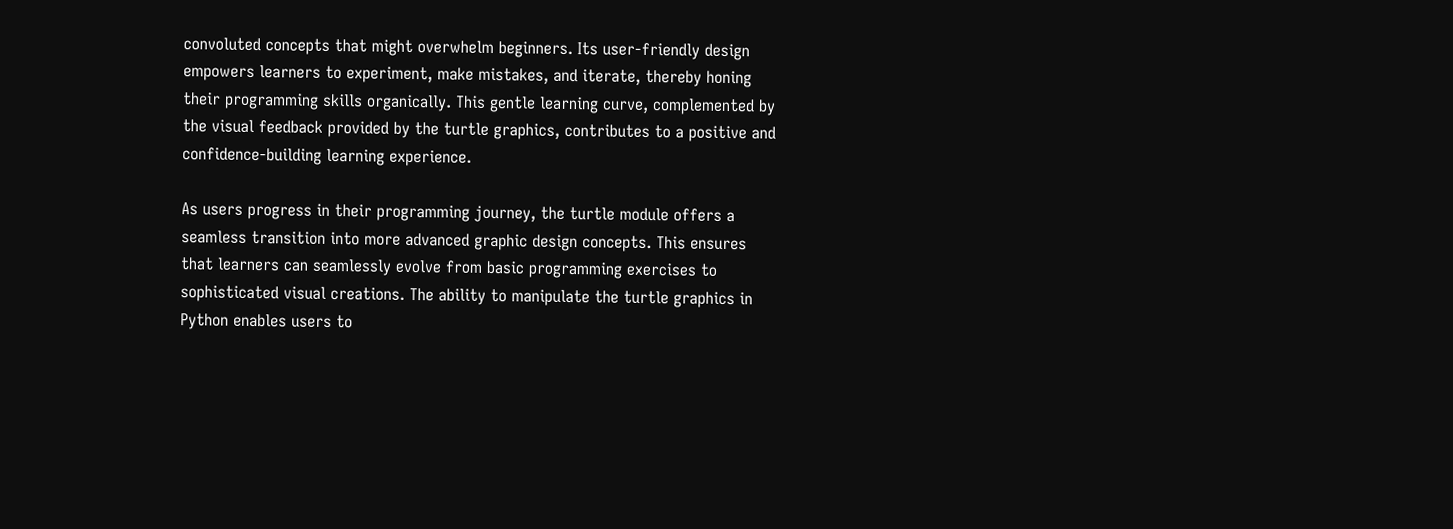convoluted concepts that might overwhelm beginners. Its user-friendly design empowers learners to experiment, make mistakes, and iterate, thereby honing their programming skills organically. This gentle learning curve, complemented by the visual feedback provided by the turtle graphics, contributes to a positive and confidence-building learning experience.

As users progress in their programming journey, the turtle module offers a seamless transition into more advanced graphic design concepts. This ensures that learners can seamlessly evolve from basic programming exercises to sophisticated visual creations. The ability to manipulate the turtle graphics in Python enables users to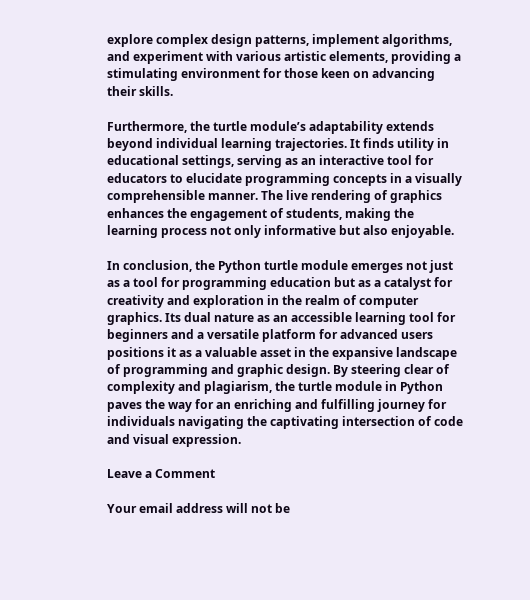explore complex design patterns, implement algorithms, and experiment with various artistic elements, providing a stimulating environment for those keen on advancing their skills.

Furthermore, the turtle module’s adaptability extends beyond individual learning trajectories. It finds utility in educational settings, serving as an interactive tool for educators to elucidate programming concepts in a visually comprehensible manner. The live rendering of graphics enhances the engagement of students, making the learning process not only informative but also enjoyable.

In conclusion, the Python turtle module emerges not just as a tool for programming education but as a catalyst for creativity and exploration in the realm of computer graphics. Its dual nature as an accessible learning tool for beginners and a versatile platform for advanced users positions it as a valuable asset in the expansive landscape of programming and graphic design. By steering clear of complexity and plagiarism, the turtle module in Python paves the way for an enriching and fulfilling journey for individuals navigating the captivating intersection of code and visual expression.

Leave a Comment

Your email address will not be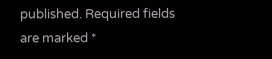published. Required fields are marked *